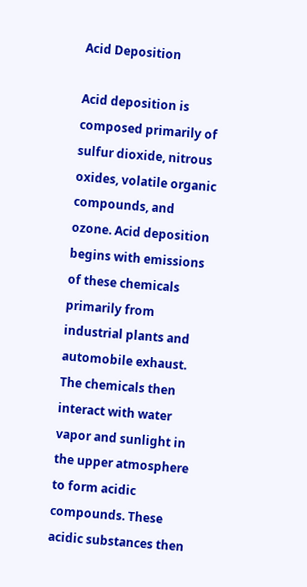Acid Deposition

Acid deposition is composed primarily of sulfur dioxide, nitrous oxides, volatile organic compounds, and ozone. Acid deposition begins with emissions of these chemicals primarily from industrial plants and automobile exhaust. The chemicals then interact with water vapor and sunlight in the upper atmosphere to form acidic compounds. These acidic substances then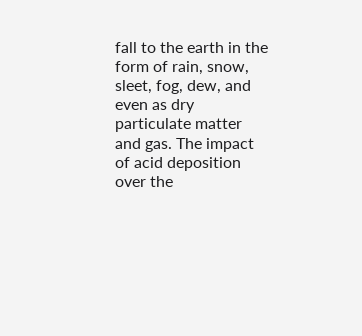fall to the earth in the form of rain, snow, sleet, fog, dew, and even as dry particulate matter and gas. The impact of acid deposition over the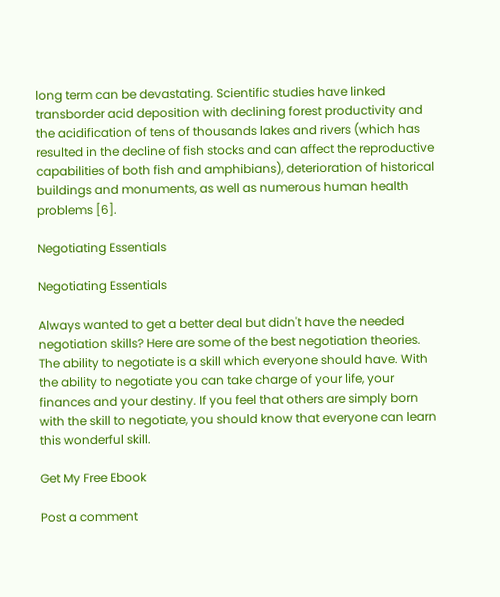long term can be devastating. Scientific studies have linked transborder acid deposition with declining forest productivity and the acidification of tens of thousands lakes and rivers (which has resulted in the decline of fish stocks and can affect the reproductive capabilities of both fish and amphibians), deterioration of historical buildings and monuments, as well as numerous human health problems [6].

Negotiating Essentials

Negotiating Essentials

Always wanted to get a better deal but didn't have the needed negotiation skills? Here are some of the best negotiation theories. The ability to negotiate is a skill which everyone should have. With the ability to negotiate you can take charge of your life, your finances and your destiny. If you feel that others are simply born with the skill to negotiate, you should know that everyone can learn this wonderful skill.

Get My Free Ebook

Post a comment